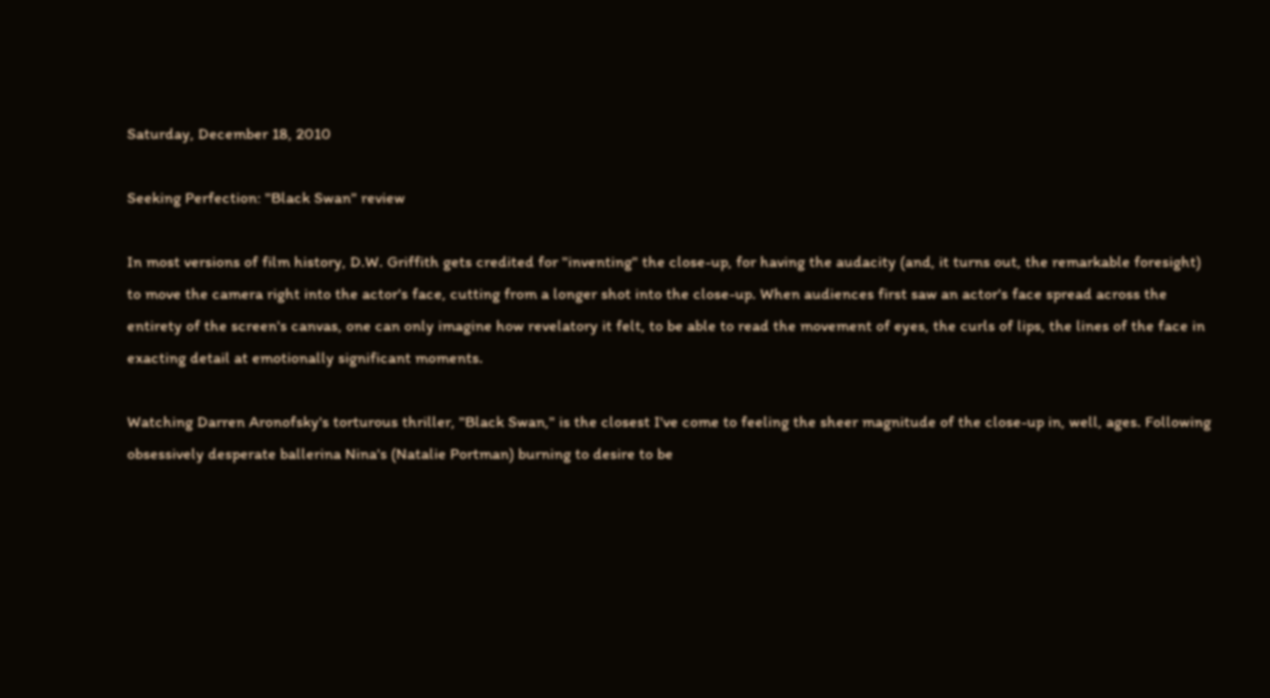Saturday, December 18, 2010

Seeking Perfection: "Black Swan" review

In most versions of film history, D.W. Griffith gets credited for "inventing" the close-up, for having the audacity (and, it turns out, the remarkable foresight) to move the camera right into the actor's face, cutting from a longer shot into the close-up. When audiences first saw an actor's face spread across the entirety of the screen's canvas, one can only imagine how revelatory it felt, to be able to read the movement of eyes, the curls of lips, the lines of the face in exacting detail at emotionally significant moments.

Watching Darren Aronofsky's torturous thriller, "Black Swan," is the closest I've come to feeling the sheer magnitude of the close-up in, well, ages. Following obsessively desperate ballerina Nina's (Natalie Portman) burning to desire to be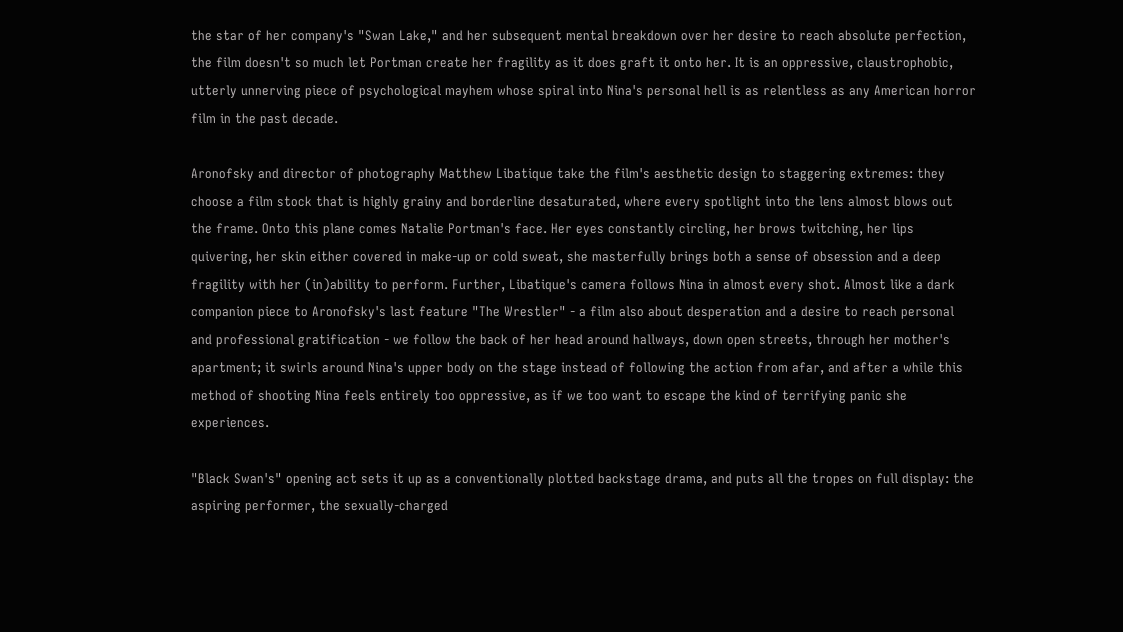the star of her company's "Swan Lake," and her subsequent mental breakdown over her desire to reach absolute perfection, the film doesn't so much let Portman create her fragility as it does graft it onto her. It is an oppressive, claustrophobic, utterly unnerving piece of psychological mayhem whose spiral into Nina's personal hell is as relentless as any American horror film in the past decade.

Aronofsky and director of photography Matthew Libatique take the film's aesthetic design to staggering extremes: they choose a film stock that is highly grainy and borderline desaturated, where every spotlight into the lens almost blows out the frame. Onto this plane comes Natalie Portman's face. Her eyes constantly circling, her brows twitching, her lips quivering, her skin either covered in make-up or cold sweat, she masterfully brings both a sense of obsession and a deep fragility with her (in)ability to perform. Further, Libatique's camera follows Nina in almost every shot. Almost like a dark companion piece to Aronofsky's last feature "The Wrestler" - a film also about desperation and a desire to reach personal and professional gratification - we follow the back of her head around hallways, down open streets, through her mother's apartment; it swirls around Nina's upper body on the stage instead of following the action from afar, and after a while this method of shooting Nina feels entirely too oppressive, as if we too want to escape the kind of terrifying panic she experiences.

"Black Swan's" opening act sets it up as a conventionally plotted backstage drama, and puts all the tropes on full display: the aspiring performer, the sexually-charged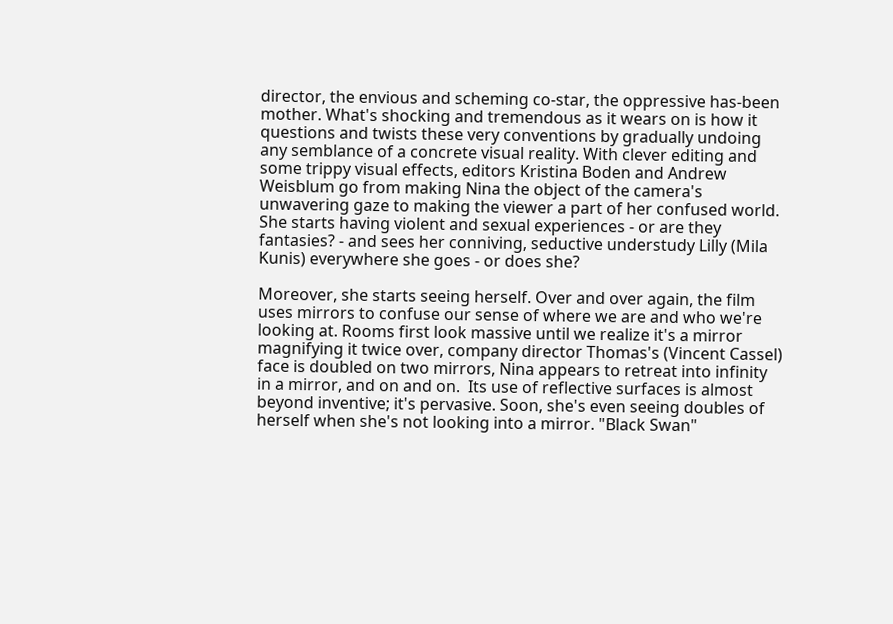director, the envious and scheming co-star, the oppressive has-been mother. What's shocking and tremendous as it wears on is how it questions and twists these very conventions by gradually undoing any semblance of a concrete visual reality. With clever editing and some trippy visual effects, editors Kristina Boden and Andrew Weisblum go from making Nina the object of the camera's unwavering gaze to making the viewer a part of her confused world.  She starts having violent and sexual experiences - or are they fantasies? - and sees her conniving, seductive understudy Lilly (Mila Kunis) everywhere she goes - or does she?

Moreover, she starts seeing herself. Over and over again, the film uses mirrors to confuse our sense of where we are and who we're looking at. Rooms first look massive until we realize it's a mirror magnifying it twice over, company director Thomas's (Vincent Cassel) face is doubled on two mirrors, Nina appears to retreat into infinity in a mirror, and on and on.  Its use of reflective surfaces is almost beyond inventive; it's pervasive. Soon, she's even seeing doubles of herself when she's not looking into a mirror. "Black Swan"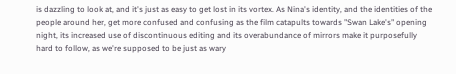is dazzling to look at, and it's just as easy to get lost in its vortex. As Nina's identity, and the identities of the people around her, get more confused and confusing as the film catapults towards "Swan Lake's" opening night, its increased use of discontinuous editing and its overabundance of mirrors make it purposefully hard to follow, as we're supposed to be just as wary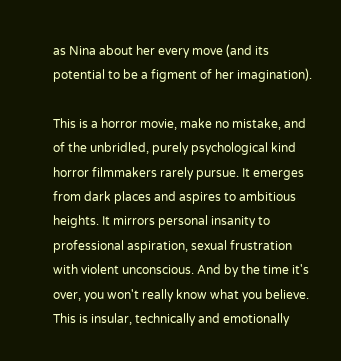as Nina about her every move (and its potential to be a figment of her imagination).

This is a horror movie, make no mistake, and of the unbridled, purely psychological kind horror filmmakers rarely pursue. It emerges from dark places and aspires to ambitious heights. It mirrors personal insanity to professional aspiration, sexual frustration with violent unconscious. And by the time it's over, you won't really know what you believe. This is insular, technically and emotionally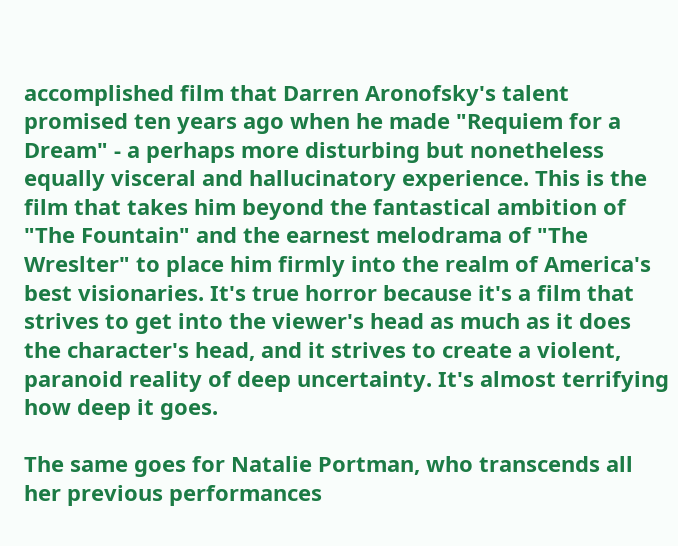accomplished film that Darren Aronofsky's talent promised ten years ago when he made "Requiem for a Dream" - a perhaps more disturbing but nonetheless equally visceral and hallucinatory experience. This is the film that takes him beyond the fantastical ambition of "The Fountain" and the earnest melodrama of "The Wreslter" to place him firmly into the realm of America's best visionaries. It's true horror because it's a film that strives to get into the viewer's head as much as it does the character's head, and it strives to create a violent, paranoid reality of deep uncertainty. It's almost terrifying how deep it goes.

The same goes for Natalie Portman, who transcends all her previous performances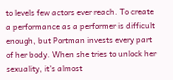to levels few actors ever reach. To create a performance as a performer is difficult enough, but Portman invests every part of her body. When she tries to unlock her sexuality, it's almost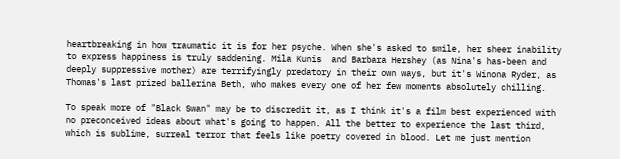heartbreaking in how traumatic it is for her psyche. When she's asked to smile, her sheer inability to express happiness is truly saddening. Mila Kunis  and Barbara Hershey (as Nina's has-been and deeply suppressive mother) are terrifyingly predatory in their own ways, but it's Winona Ryder, as Thomas's last prized ballerina Beth, who makes every one of her few moments absolutely chilling.

To speak more of "Black Swan" may be to discredit it, as I think it's a film best experienced with no preconceived ideas about what's going to happen. All the better to experience the last third, which is sublime, surreal terror that feels like poetry covered in blood. Let me just mention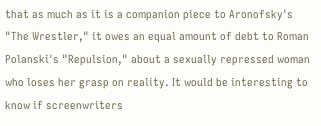that as much as it is a companion piece to Aronofsky's "The Wrestler," it owes an equal amount of debt to Roman Polanski's "Repulsion," about a sexually repressed woman who loses her grasp on reality. It would be interesting to know if screenwriters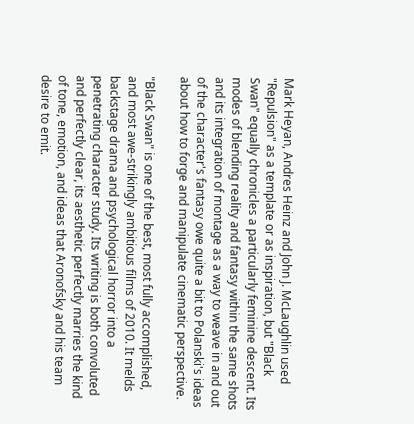Mark Heyan, Andres Heinz and John J. McLaughlin used "Repulsion" as a template or as inspiration, but "Black Swan" equally chronicles a particularly feminine descent. Its modes of blending reality and fantasy within the same shots and its integration of montage as a way to weave in and out of the character's fantasy owe quite a bit to Polanski's ideas about how to forge and manipulate cinematic perspective.

"Black Swan" is one of the best, most fully accomplished, and most awe-strikingly ambitious films of 2010. It melds backstage drama and psychological horror into a penetrating character study. Its writing is both convoluted and perfectly clear, its aesthetic perfectly marries the kind of tone, emotion, and ideas that Aronofsky and his team desire to emit.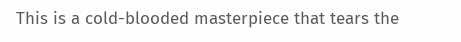This is a cold-blooded masterpiece that tears the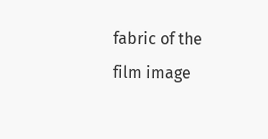fabric of the film image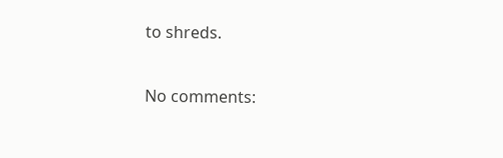to shreds.

No comments: